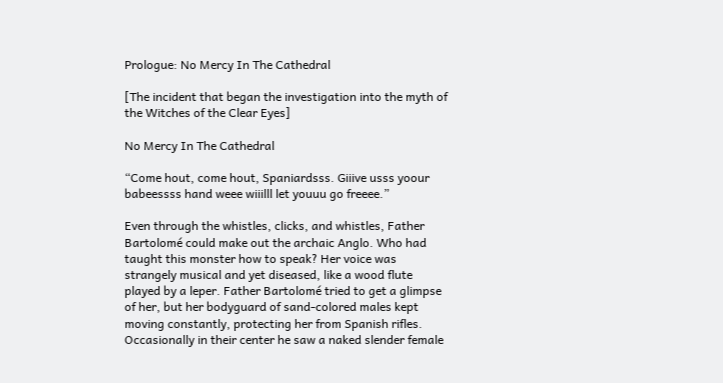Prologue: No Mercy In The Cathedral

[The incident that began the investigation into the myth of the Witches of the Clear Eyes]

No Mercy In The Cathedral

“Come hout, come hout, Spaniardsss. Giiive usss yoour babeessss hand weee wiiilll let youuu go freeee.”

Even through the whistles, clicks, and whistles, Father Bartolomé could make out the archaic Anglo. Who had taught this monster how to speak? Her voice was strangely musical and yet diseased, like a wood flute played by a leper. Father Bartolomé tried to get a glimpse of her, but her bodyguard of sand-colored males kept moving constantly, protecting her from Spanish rifles. Occasionally in their center he saw a naked slender female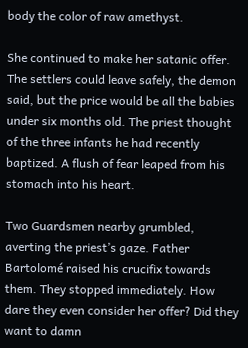body the color of raw amethyst.

She continued to make her satanic offer. The settlers could leave safely, the demon said, but the price would be all the babies under six months old. The priest thought of the three infants he had recently baptized. A flush of fear leaped from his stomach into his heart.

Two Guardsmen nearby grumbled, averting the priest’s gaze. Father Bartolomé raised his crucifix towards them. They stopped immediately. How dare they even consider her offer? Did they want to damn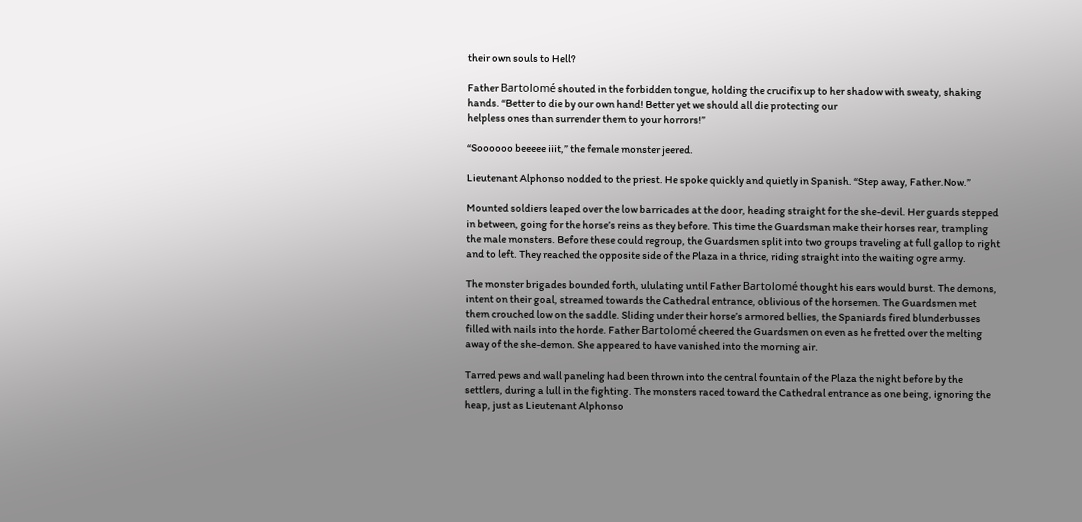their own souls to Hell?

Father Bartolomé shouted in the forbidden tongue, holding the crucifix up to her shadow with sweaty, shaking hands. “Better to die by our own hand! Better yet we should all die protecting our
helpless ones than surrender them to your horrors!”

“Soooooo beeeee iiit,” the female monster jeered.

Lieutenant Alphonso nodded to the priest. He spoke quickly and quietly in Spanish. “Step away, Father.Now.”

Mounted soldiers leaped over the low barricades at the door, heading straight for the she-devil. Her guards stepped in between, going for the horse’s reins as they before. This time the Guardsman make their horses rear, trampling the male monsters. Before these could regroup, the Guardsmen split into two groups traveling at full gallop to right and to left. They reached the opposite side of the Plaza in a thrice, riding straight into the waiting ogre army.

The monster brigades bounded forth, ululating until Father Bartolomé thought his ears would burst. The demons, intent on their goal, streamed towards the Cathedral entrance, oblivious of the horsemen. The Guardsmen met them crouched low on the saddle. Sliding under their horse’s armored bellies, the Spaniards fired blunderbusses filled with nails into the horde. Father Bartolomé cheered the Guardsmen on even as he fretted over the melting away of the she-demon. She appeared to have vanished into the morning air.

Tarred pews and wall paneling had been thrown into the central fountain of the Plaza the night before by the settlers, during a lull in the fighting. The monsters raced toward the Cathedral entrance as one being, ignoring the heap, just as Lieutenant Alphonso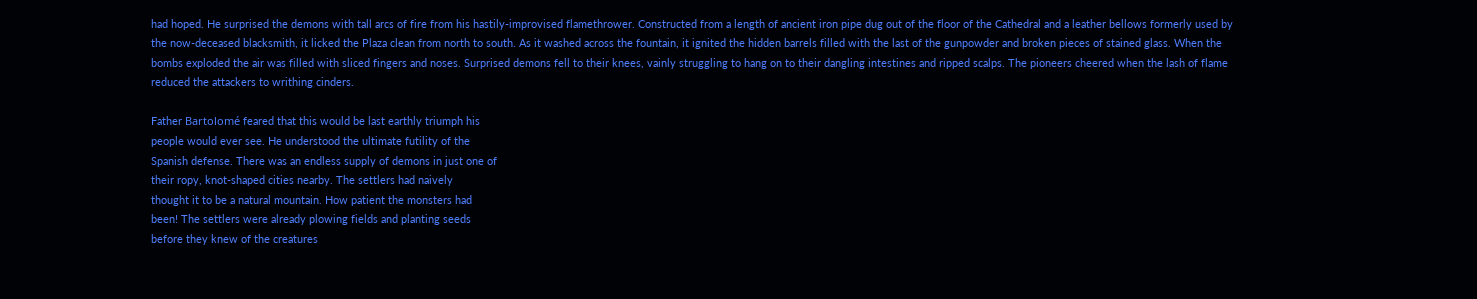had hoped. He surprised the demons with tall arcs of fire from his hastily-improvised flamethrower. Constructed from a length of ancient iron pipe dug out of the floor of the Cathedral and a leather bellows formerly used by the now-deceased blacksmith, it licked the Plaza clean from north to south. As it washed across the fountain, it ignited the hidden barrels filled with the last of the gunpowder and broken pieces of stained glass. When the bombs exploded the air was filled with sliced fingers and noses. Surprised demons fell to their knees, vainly struggling to hang on to their dangling intestines and ripped scalps. The pioneers cheered when the lash of flame reduced the attackers to writhing cinders.

Father Bartolomé feared that this would be last earthly triumph his
people would ever see. He understood the ultimate futility of the
Spanish defense. There was an endless supply of demons in just one of
their ropy, knot-shaped cities nearby. The settlers had naively
thought it to be a natural mountain. How patient the monsters had
been! The settlers were already plowing fields and planting seeds
before they knew of the creatures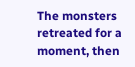The monsters retreated for a moment, then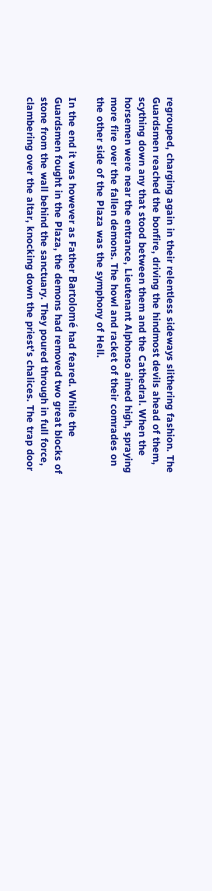regrouped, charging again in their relentless sideways slithering fashion. The Guardsmen reached the bonfire, driving the hindmost devils ahead of them, scything down any that stood between them and the Cathedral. When the horsemen were near the entrance, Lieutenant Alphonso aimed high, spraying more fire over the fallen demons. The howl and racket of their comrades on the other side of the Plaza was the symphony of Hell.

In the end it was however as Father Bartolomé had feared. While the Guardsmen fought in the Plaza, the demons had removed two great blocks of stone from the wall behind the sanctuary. They poured through in full force, clambering over the altar, knocking down the priest’s chalices. The trap door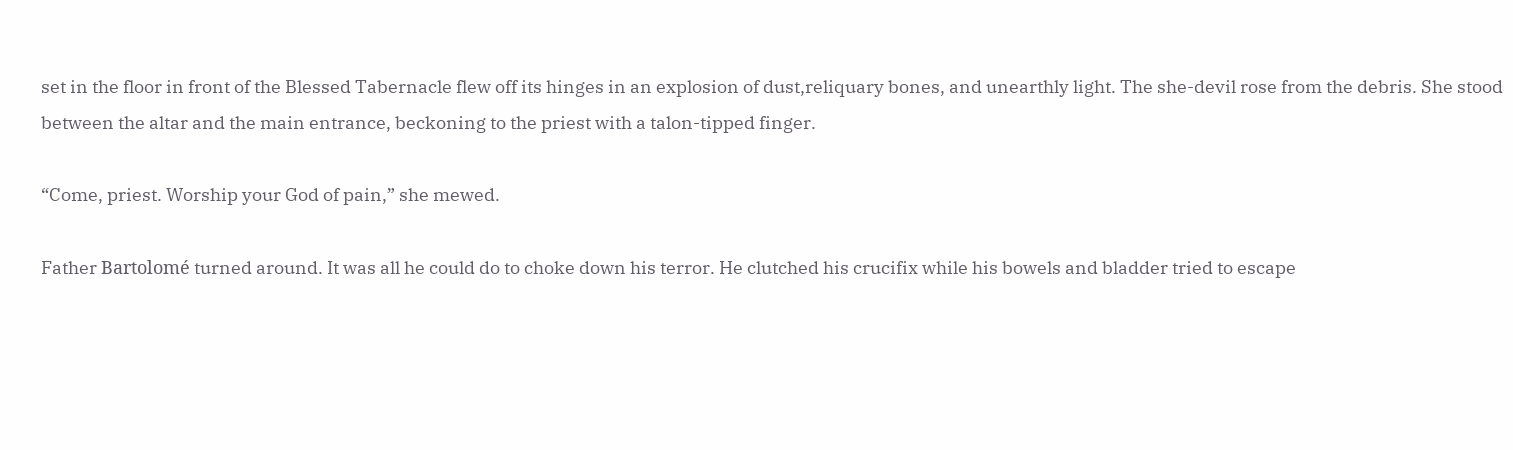set in the floor in front of the Blessed Tabernacle flew off its hinges in an explosion of dust,reliquary bones, and unearthly light. The she-devil rose from the debris. She stood between the altar and the main entrance, beckoning to the priest with a talon-tipped finger.

“Come, priest. Worship your God of pain,” she mewed.

Father Bartolomé turned around. It was all he could do to choke down his terror. He clutched his crucifix while his bowels and bladder tried to escape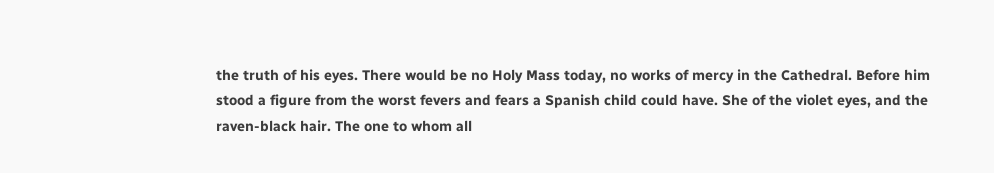the truth of his eyes. There would be no Holy Mass today, no works of mercy in the Cathedral. Before him stood a figure from the worst fevers and fears a Spanish child could have. She of the violet eyes, and the raven-black hair. The one to whom all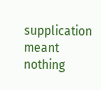supplication meant nothing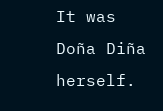It was Doña Diña herself.